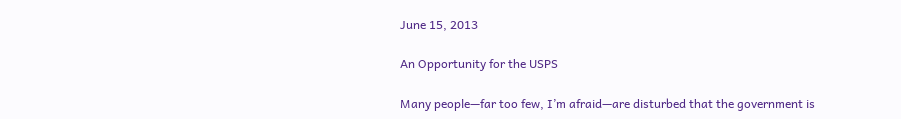June 15, 2013

An Opportunity for the USPS

Many people—far too few, I’m afraid—are disturbed that the government is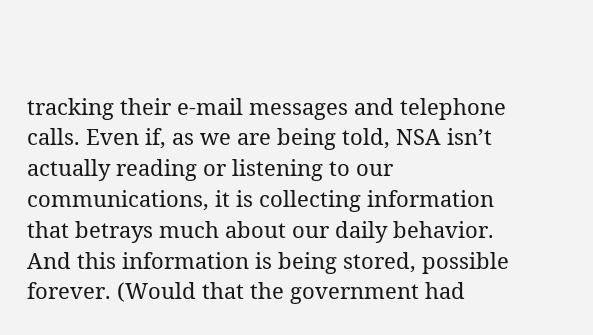tracking their e-mail messages and telephone calls. Even if, as we are being told, NSA isn’t actually reading or listening to our communications, it is collecting information that betrays much about our daily behavior. And this information is being stored, possible forever. (Would that the government had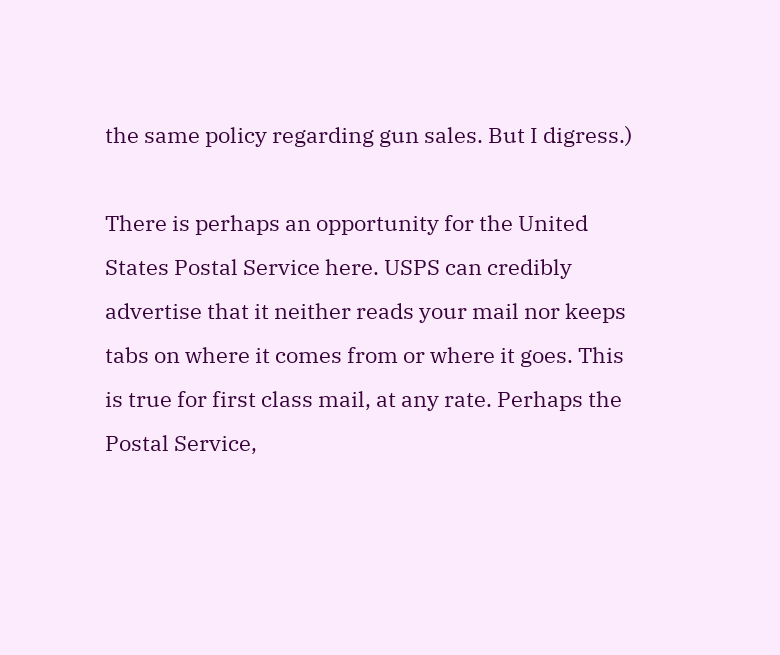the same policy regarding gun sales. But I digress.)

There is perhaps an opportunity for the United States Postal Service here. USPS can credibly advertise that it neither reads your mail nor keeps tabs on where it comes from or where it goes. This is true for first class mail, at any rate. Perhaps the Postal Service,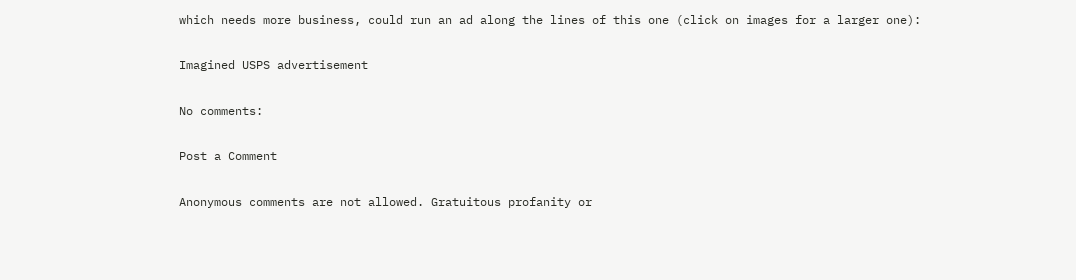which needs more business, could run an ad along the lines of this one (click on images for a larger one):

Imagined USPS advertisement

No comments:

Post a Comment

Anonymous comments are not allowed. Gratuitous profanity or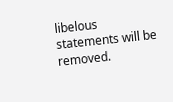libelous statements will be removed.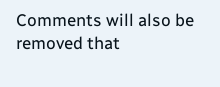Comments will also be removed that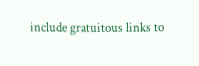include gratuitous links to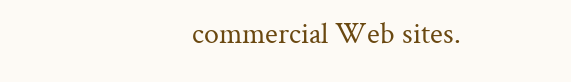commercial Web sites.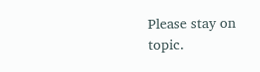Please stay on topic.